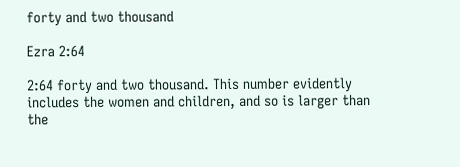forty and two thousand

Ezra 2:64

2:64 forty and two thousand. This number evidently includes the women and children, and so is larger than the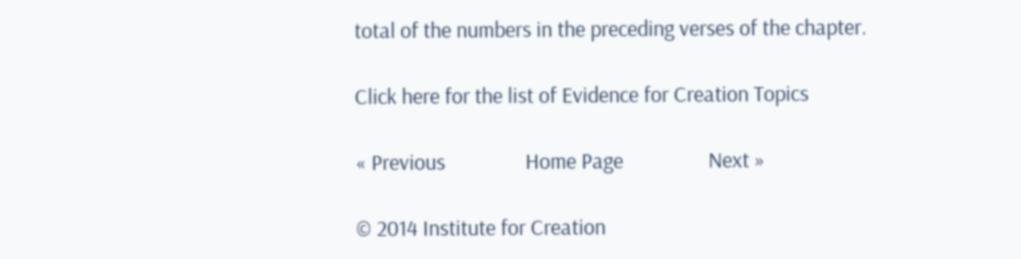total of the numbers in the preceding verses of the chapter.

Click here for the list of Evidence for Creation Topics

« Previous                Home Page                 Next »

© 2014 Institute for Creation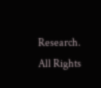Research. All Rights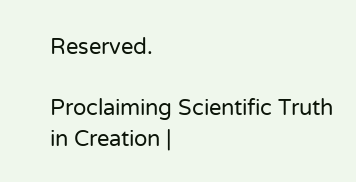Reserved.

Proclaiming Scientific Truth in Creation |